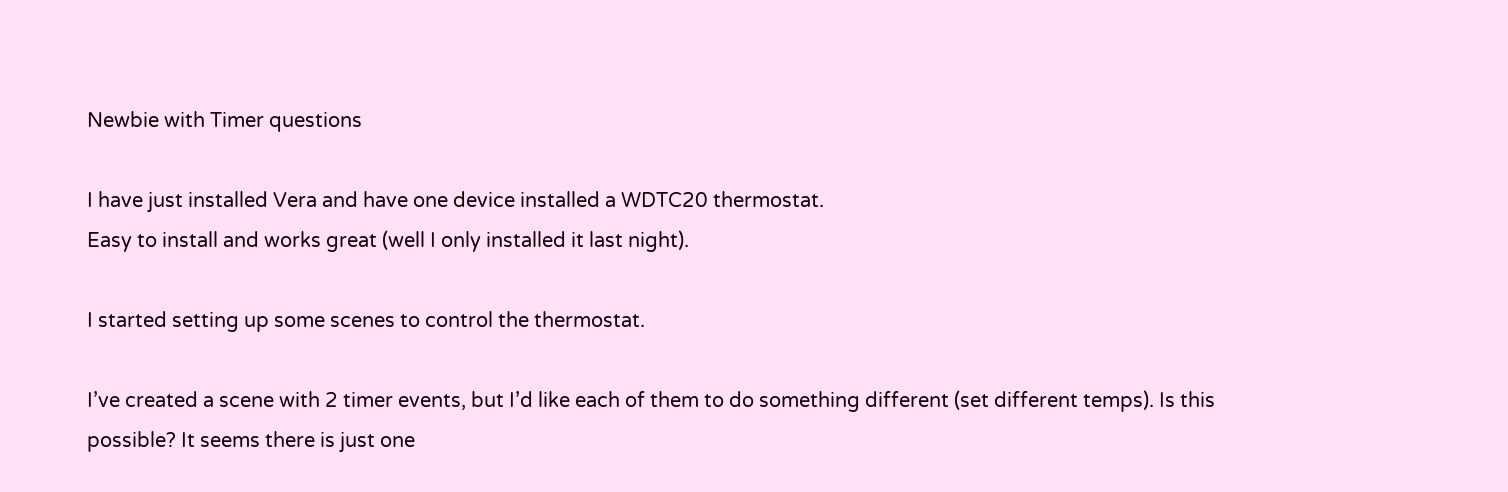Newbie with Timer questions

I have just installed Vera and have one device installed a WDTC20 thermostat.
Easy to install and works great (well I only installed it last night).

I started setting up some scenes to control the thermostat.

I’ve created a scene with 2 timer events, but I’d like each of them to do something different (set different temps). Is this possible? It seems there is just one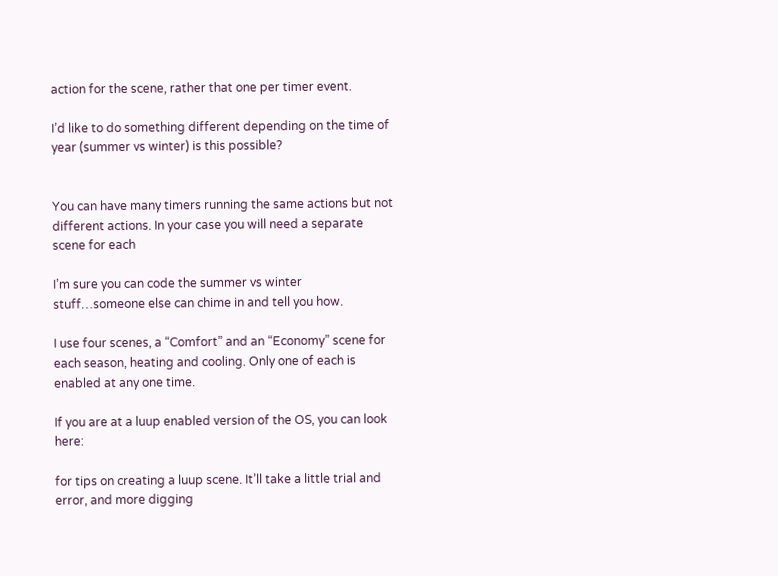action for the scene, rather that one per timer event.

I’d like to do something different depending on the time of year (summer vs winter) is this possible?


You can have many timers running the same actions but not different actions. In your case you will need a separate scene for each

I’m sure you can code the summer vs winter stuff…someone else can chime in and tell you how.

I use four scenes, a “Comfort” and an “Economy” scene for each season, heating and cooling. Only one of each is enabled at any one time.

If you are at a luup enabled version of the OS, you can look here:

for tips on creating a luup scene. It’ll take a little trial and error, and more digging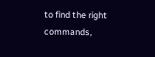to find the right commands,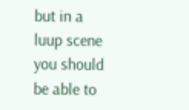but in a luup scene you should be able to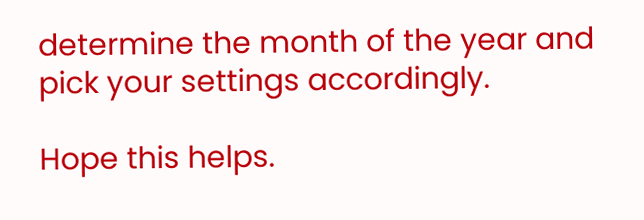determine the month of the year and pick your settings accordingly.

Hope this helps.